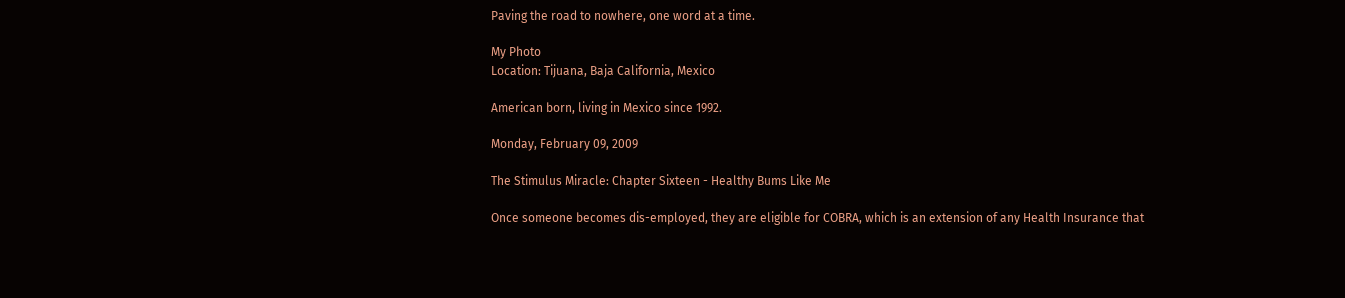Paving the road to nowhere, one word at a time.

My Photo
Location: Tijuana, Baja California, Mexico

American born, living in Mexico since 1992.

Monday, February 09, 2009

The Stimulus Miracle: Chapter Sixteen - Healthy Bums Like Me

Once someone becomes dis-employed, they are eligible for COBRA, which is an extension of any Health Insurance that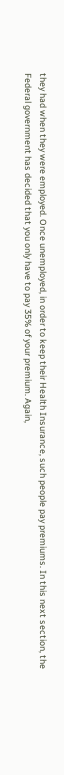they had when they were employed. Once unemployed, in order to keep their Health Insurance, such people pay premiums. In this next section, the Federal government has decided that you only have to pay 35% of your premium. Again,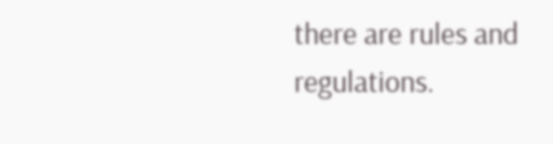there are rules and regulations.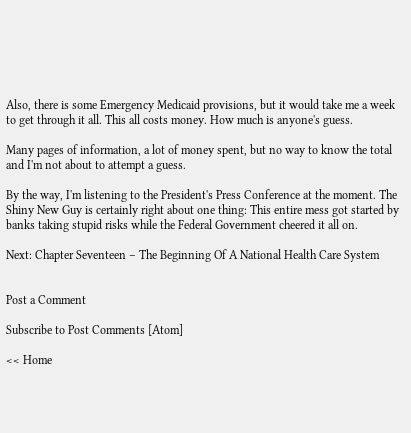Also, there is some Emergency Medicaid provisions, but it would take me a week to get through it all. This all costs money. How much is anyone's guess.

Many pages of information, a lot of money spent, but no way to know the total and I'm not about to attempt a guess.

By the way, I'm listening to the President's Press Conference at the moment. The Shiny New Guy is certainly right about one thing: This entire mess got started by banks taking stupid risks while the Federal Government cheered it all on.

Next: Chapter Seventeen – The Beginning Of A National Health Care System


Post a Comment

Subscribe to Post Comments [Atom]

<< Home